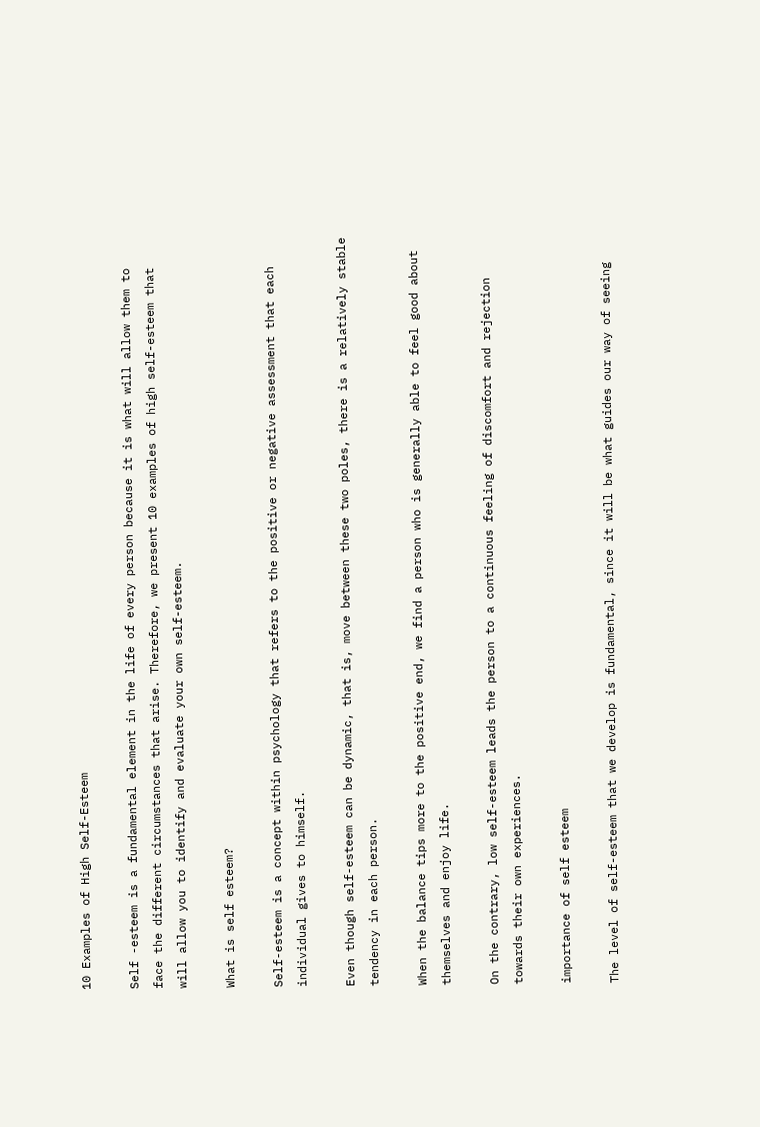10 Examples of High Self-Esteem

Self -esteem is a fundamental element in the life of every person because it is what will allow them to face the different circumstances that arise. Therefore, we present 10 examples of high self-esteem that will allow you to identify and evaluate your own self-esteem.

What is self esteem?

Self-esteem is a concept within psychology that refers to the positive or negative assessment that each individual gives to himself.

Even though self-esteem can be dynamic, that is, move between these two poles, there is a relatively stable tendency in each person.

When the balance tips more to the positive end, we find a person who is generally able to feel good about themselves and enjoy life.

On the contrary, low self-esteem leads the person to a continuous feeling of discomfort and rejection towards their own experiences.

importance of self esteem

The level of self-esteem that we develop is fundamental, since it will be what guides our way of seeing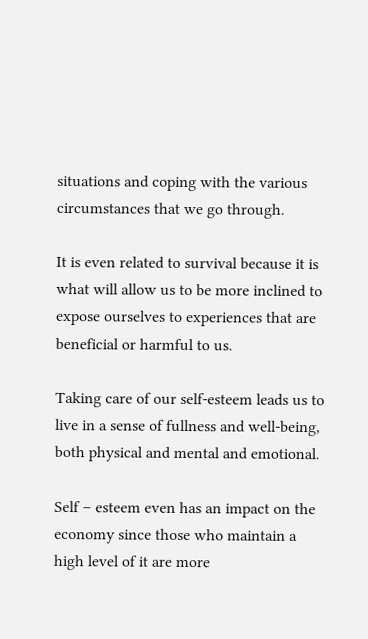situations and coping with the various circumstances that we go through.

It is even related to survival because it is what will allow us to be more inclined to expose ourselves to experiences that are beneficial or harmful to us.

Taking care of our self-esteem leads us to live in a sense of fullness and well-being, both physical and mental and emotional.

Self – esteem even has an impact on the economy since those who maintain a high level of it are more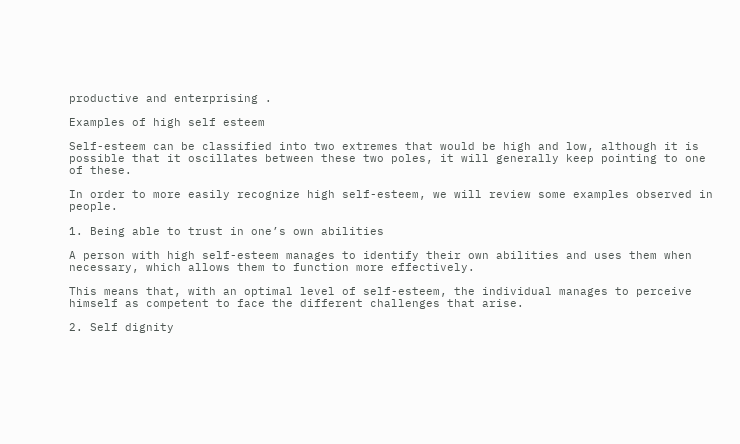productive and enterprising .

Examples of high self esteem

Self-esteem can be classified into two extremes that would be high and low, although it is possible that it oscillates between these two poles, it will generally keep pointing to one of these.

In order to more easily recognize high self-esteem, we will review some examples observed in people.

1. Being able to trust in one’s own abilities

A person with high self-esteem manages to identify their own abilities and uses them when necessary, which allows them to function more effectively.

This means that, with an optimal level of self-esteem, the individual manages to perceive himself as competent to face the different challenges that arise.

2. Self dignity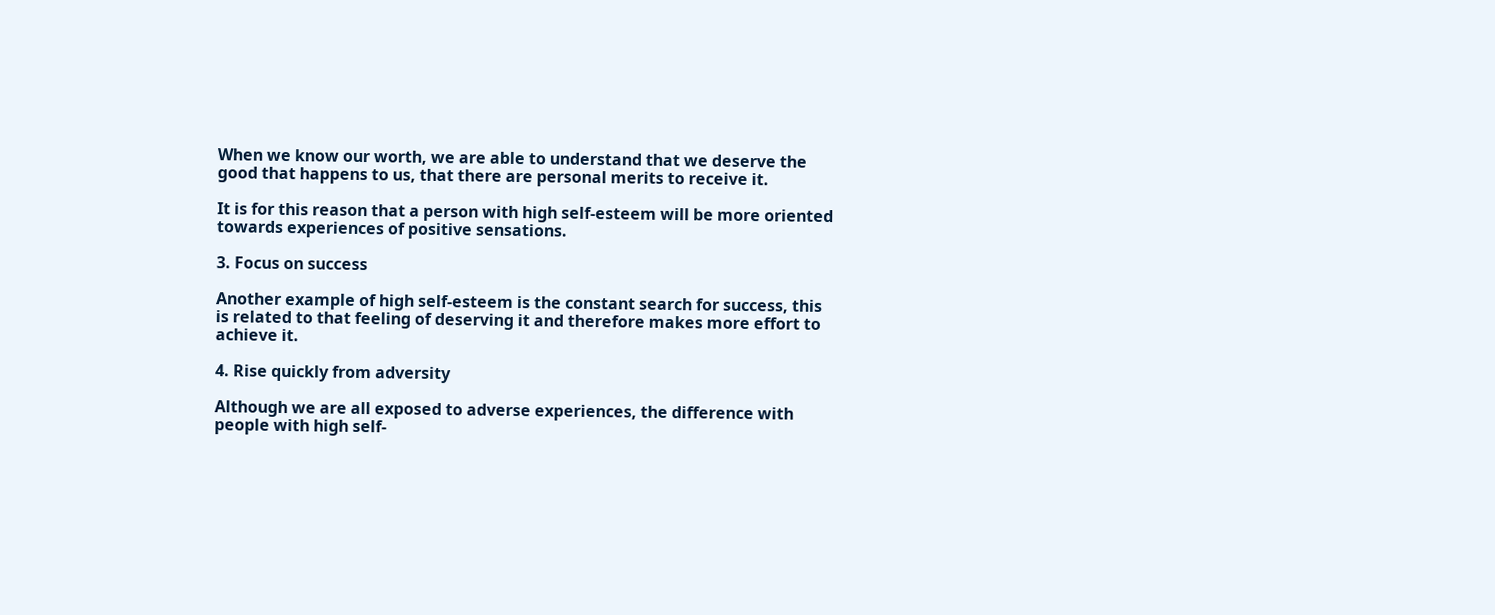When we know our worth, we are able to understand that we deserve the good that happens to us, that there are personal merits to receive it.

It is for this reason that a person with high self-esteem will be more oriented towards experiences of positive sensations.

3. Focus on success

Another example of high self-esteem is the constant search for success, this is related to that feeling of deserving it and therefore makes more effort to achieve it.

4. Rise quickly from adversity

Although we are all exposed to adverse experiences, the difference with people with high self-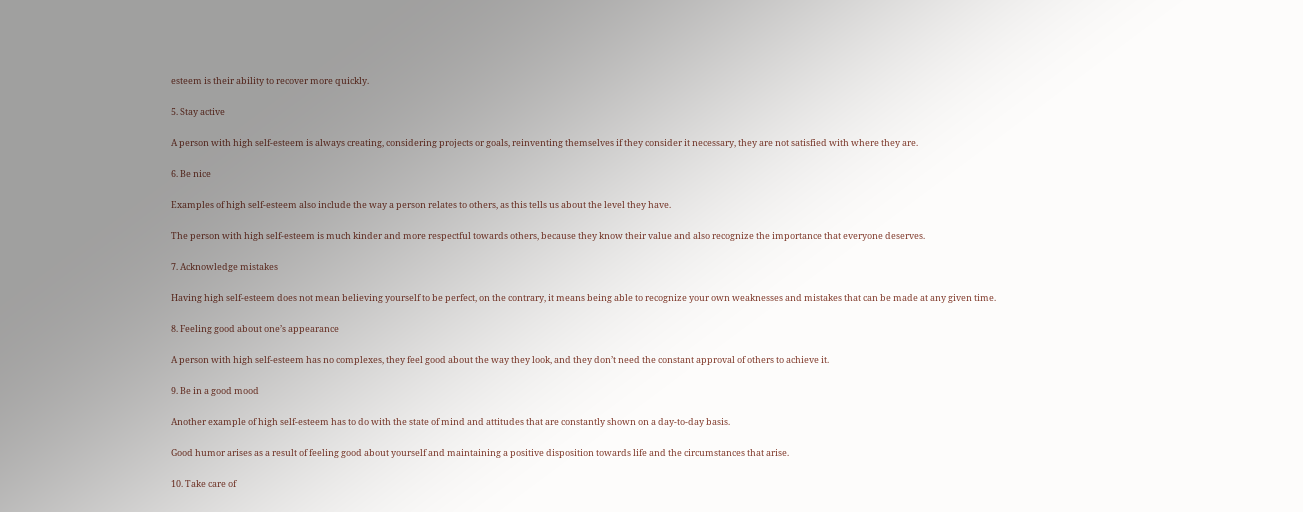esteem is their ability to recover more quickly.

5. Stay active

A person with high self-esteem is always creating, considering projects or goals, reinventing themselves if they consider it necessary, they are not satisfied with where they are.

6. Be nice

Examples of high self-esteem also include the way a person relates to others, as this tells us about the level they have.

The person with high self-esteem is much kinder and more respectful towards others, because they know their value and also recognize the importance that everyone deserves.

7. Acknowledge mistakes

Having high self-esteem does not mean believing yourself to be perfect, on the contrary, it means being able to recognize your own weaknesses and mistakes that can be made at any given time.

8. Feeling good about one’s appearance

A person with high self-esteem has no complexes, they feel good about the way they look, and they don’t need the constant approval of others to achieve it.

9. Be in a good mood

Another example of high self-esteem has to do with the state of mind and attitudes that are constantly shown on a day-to-day basis.

Good humor arises as a result of feeling good about yourself and maintaining a positive disposition towards life and the circumstances that arise.

10. Take care of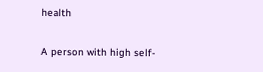health

A person with high self-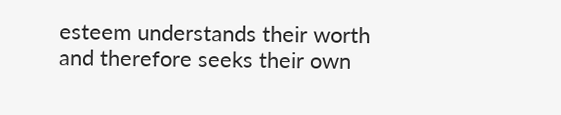esteem understands their worth and therefore seeks their own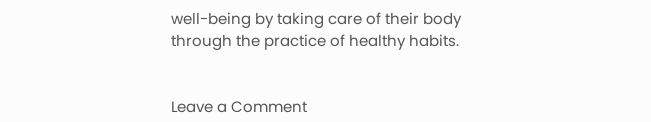well-being by taking care of their body through the practice of healthy habits.


Leave a Comment